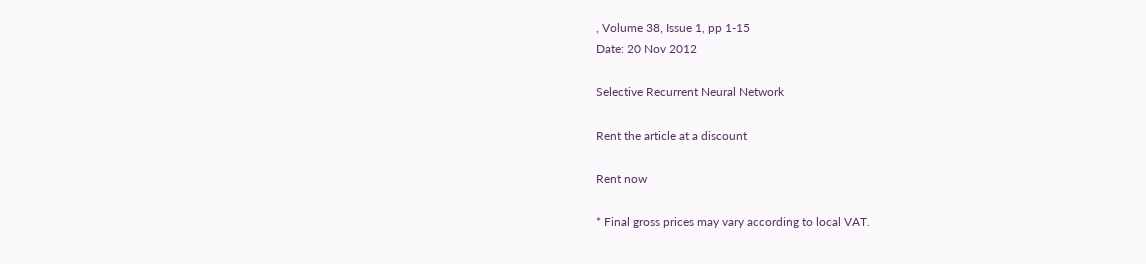, Volume 38, Issue 1, pp 1-15
Date: 20 Nov 2012

Selective Recurrent Neural Network

Rent the article at a discount

Rent now

* Final gross prices may vary according to local VAT.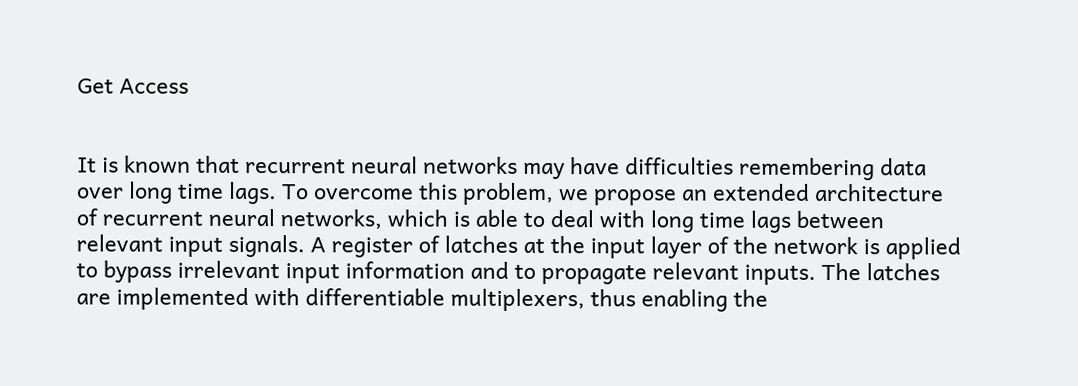Get Access


It is known that recurrent neural networks may have difficulties remembering data over long time lags. To overcome this problem, we propose an extended architecture of recurrent neural networks, which is able to deal with long time lags between relevant input signals. A register of latches at the input layer of the network is applied to bypass irrelevant input information and to propagate relevant inputs. The latches are implemented with differentiable multiplexers, thus enabling the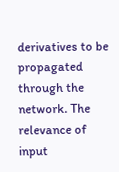derivatives to be propagated through the network. The relevance of input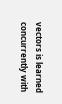vectors is learned concurrently with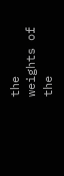the weights of the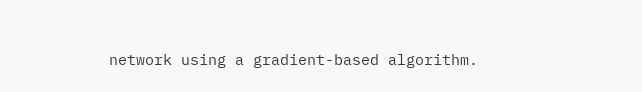network using a gradient-based algorithm.